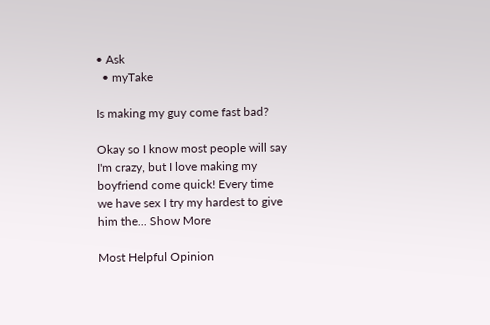• Ask
  • myTake

Is making my guy come fast bad?

Okay so I know most people will say I'm crazy, but I love making my boyfriend come quick! Every time we have sex I try my hardest to give him the... Show More

Most Helpful Opinion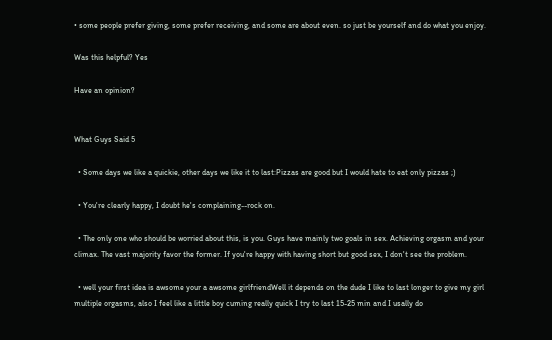• some people prefer giving, some prefer receiving, and some are about even. so just be yourself and do what you enjoy.

Was this helpful? Yes

Have an opinion?


What Guys Said 5

  • Some days we like a quickie, other days we like it to last:Pizzas are good but I would hate to eat only pizzas ;)

  • You're clearly happy, I doubt he's complaining--rock on.

  • The only one who should be worried about this, is you. Guys have mainly two goals in sex. Achieving orgasm and your climax. The vast majority favor the former. If you're happy with having short but good sex, I don't see the problem.

  • well your first idea is awsome your a awsome girlfriendWell it depends on the dude I like to last longer to give my girl multiple orgasms, also I feel like a little boy cuming really quick I try to last 15-25 min and I usally do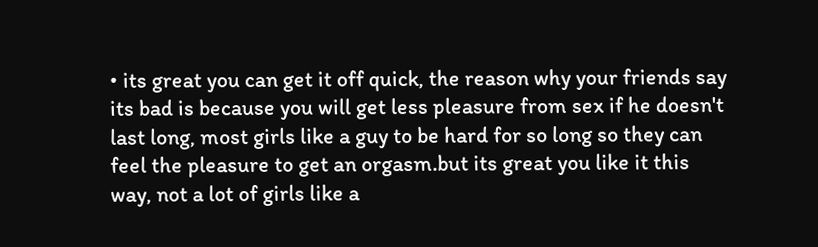• its great you can get it off quick, the reason why your friends say its bad is because you will get less pleasure from sex if he doesn't last long, most girls like a guy to be hard for so long so they can feel the pleasure to get an orgasm.but its great you like it this way, not a lot of girls like a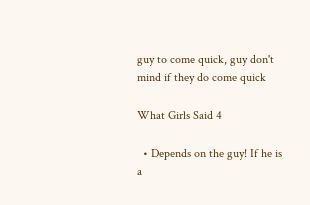guy to come quick, guy don't mind if they do come quick

What Girls Said 4

  • Depends on the guy! If he is a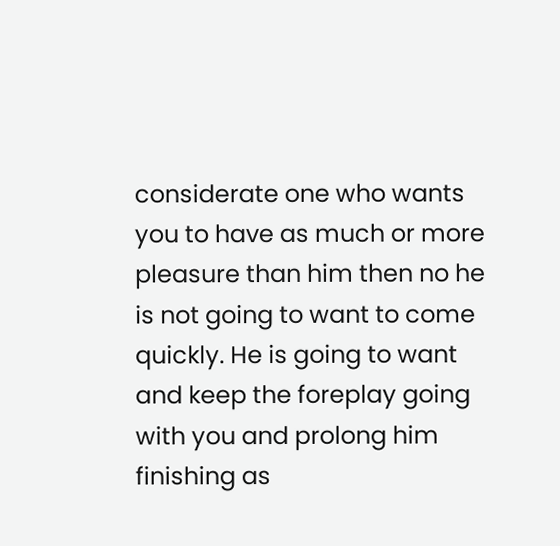considerate one who wants you to have as much or more pleasure than him then no he is not going to want to come quickly. He is going to want and keep the foreplay going with you and prolong him finishing as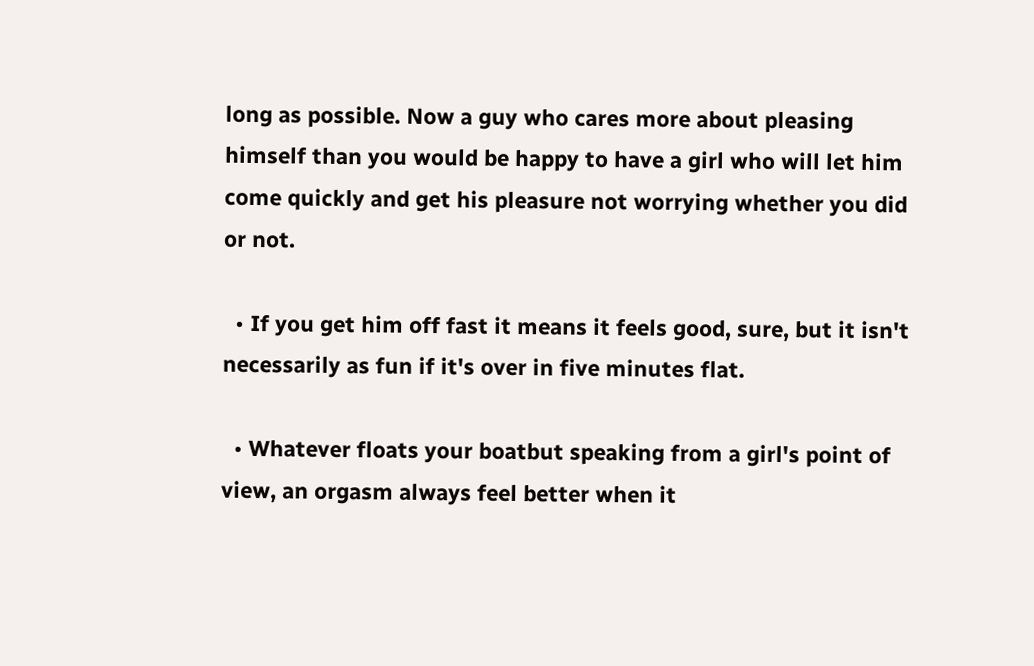long as possible. Now a guy who cares more about pleasing himself than you would be happy to have a girl who will let him come quickly and get his pleasure not worrying whether you did or not.

  • If you get him off fast it means it feels good, sure, but it isn't necessarily as fun if it's over in five minutes flat.

  • Whatever floats your boatbut speaking from a girl's point of view, an orgasm always feel better when it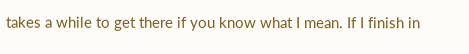takes a while to get there if you know what I mean. If I finish in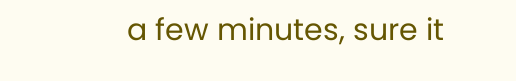a few minutes, sure it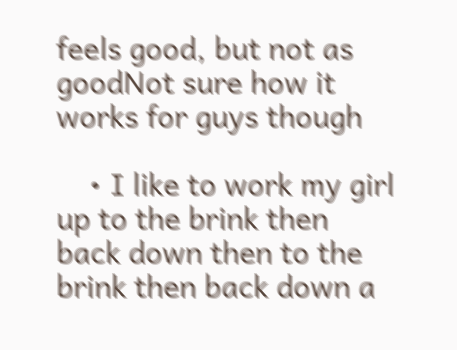feels good, but not as goodNot sure how it works for guys though

    • I like to work my girl up to the brink then back down then to the brink then back down a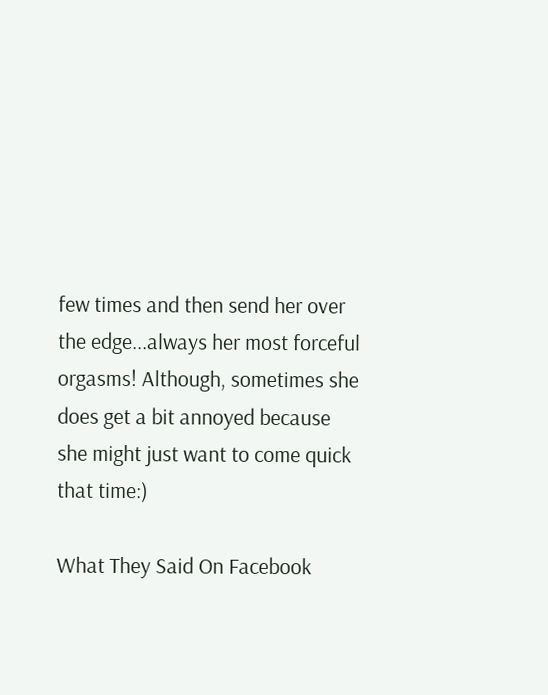few times and then send her over the edge...always her most forceful orgasms! Although, sometimes she does get a bit annoyed because she might just want to come quick that time:)

What They Said On Facebook